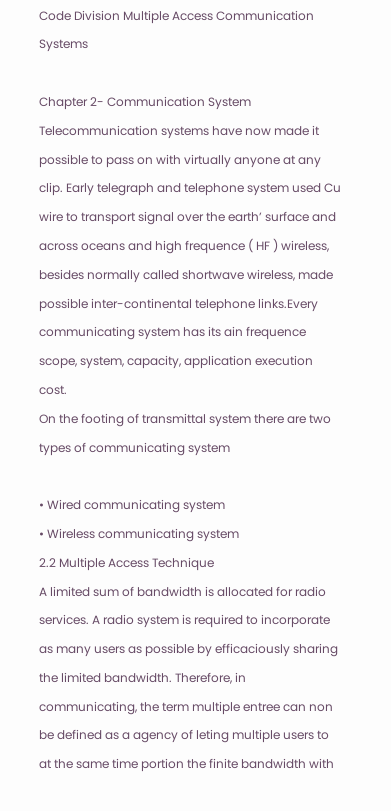Code Division Multiple Access Communication Systems

Chapter 2- Communication System
Telecommunication systems have now made it possible to pass on with virtually anyone at any clip. Early telegraph and telephone system used Cu wire to transport signal over the earth’ surface and across oceans and high frequence ( HF ) wireless, besides normally called shortwave wireless, made possible inter-continental telephone links.Every communicating system has its ain frequence scope, system, capacity, application execution cost.
On the footing of transmittal system there are two types of communicating system

• Wired communicating system
• Wireless communicating system
2.2 Multiple Access Technique
A limited sum of bandwidth is allocated for radio services. A radio system is required to incorporate as many users as possible by efficaciously sharing the limited bandwidth. Therefore, in communicating, the term multiple entree can non be defined as a agency of leting multiple users to at the same time portion the finite bandwidth with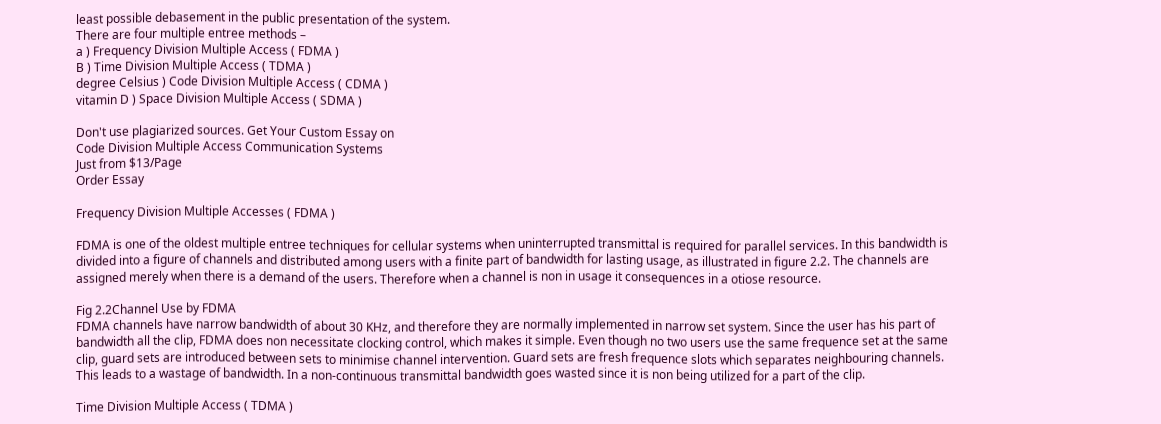least possible debasement in the public presentation of the system.
There are four multiple entree methods –
a ) Frequency Division Multiple Access ( FDMA )
B ) Time Division Multiple Access ( TDMA )
degree Celsius ) Code Division Multiple Access ( CDMA )
vitamin D ) Space Division Multiple Access ( SDMA )

Don't use plagiarized sources. Get Your Custom Essay on
Code Division Multiple Access Communication Systems
Just from $13/Page
Order Essay

Frequency Division Multiple Accesses ( FDMA )

FDMA is one of the oldest multiple entree techniques for cellular systems when uninterrupted transmittal is required for parallel services. In this bandwidth is divided into a figure of channels and distributed among users with a finite part of bandwidth for lasting usage, as illustrated in figure 2.2. The channels are assigned merely when there is a demand of the users. Therefore when a channel is non in usage it consequences in a otiose resource.

Fig 2.2Channel Use by FDMA
FDMA channels have narrow bandwidth of about 30 KHz, and therefore they are normally implemented in narrow set system. Since the user has his part of bandwidth all the clip, FDMA does non necessitate clocking control, which makes it simple. Even though no two users use the same frequence set at the same clip, guard sets are introduced between sets to minimise channel intervention. Guard sets are fresh frequence slots which separates neighbouring channels. This leads to a wastage of bandwidth. In a non-continuous transmittal bandwidth goes wasted since it is non being utilized for a part of the clip.

Time Division Multiple Access ( TDMA )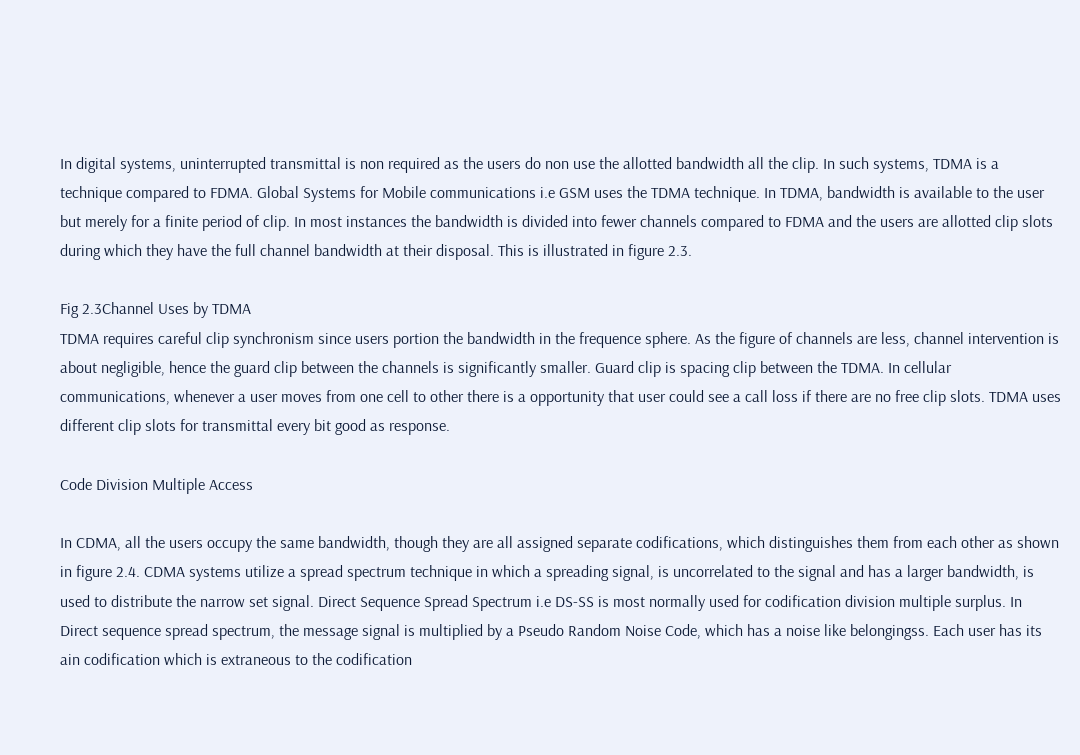In digital systems, uninterrupted transmittal is non required as the users do non use the allotted bandwidth all the clip. In such systems, TDMA is a technique compared to FDMA. Global Systems for Mobile communications i.e GSM uses the TDMA technique. In TDMA, bandwidth is available to the user but merely for a finite period of clip. In most instances the bandwidth is divided into fewer channels compared to FDMA and the users are allotted clip slots during which they have the full channel bandwidth at their disposal. This is illustrated in figure 2.3.

Fig 2.3Channel Uses by TDMA
TDMA requires careful clip synchronism since users portion the bandwidth in the frequence sphere. As the figure of channels are less, channel intervention is about negligible, hence the guard clip between the channels is significantly smaller. Guard clip is spacing clip between the TDMA. In cellular communications, whenever a user moves from one cell to other there is a opportunity that user could see a call loss if there are no free clip slots. TDMA uses different clip slots for transmittal every bit good as response.

Code Division Multiple Access

In CDMA, all the users occupy the same bandwidth, though they are all assigned separate codifications, which distinguishes them from each other as shown in figure 2.4. CDMA systems utilize a spread spectrum technique in which a spreading signal, is uncorrelated to the signal and has a larger bandwidth, is used to distribute the narrow set signal. Direct Sequence Spread Spectrum i.e DS-SS is most normally used for codification division multiple surplus. In Direct sequence spread spectrum, the message signal is multiplied by a Pseudo Random Noise Code, which has a noise like belongingss. Each user has its ain codification which is extraneous to the codification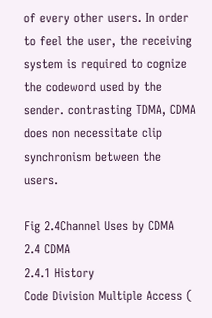of every other users. In order to feel the user, the receiving system is required to cognize the codeword used by the sender. contrasting TDMA, CDMA does non necessitate clip synchronism between the users.

Fig 2.4Channel Uses by CDMA
2.4 CDMA
2.4.1 History
Code Division Multiple Access (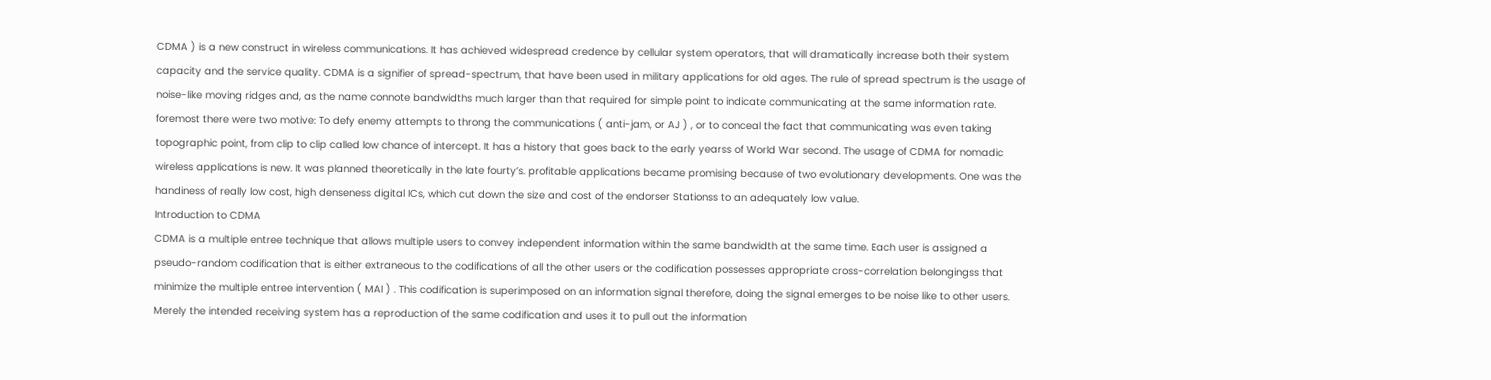CDMA ) is a new construct in wireless communications. It has achieved widespread credence by cellular system operators, that will dramatically increase both their system capacity and the service quality. CDMA is a signifier of spread-spectrum, that have been used in military applications for old ages. The rule of spread spectrum is the usage of noise-like moving ridges and, as the name connote bandwidths much larger than that required for simple point to indicate communicating at the same information rate. foremost there were two motive: To defy enemy attempts to throng the communications ( anti-jam, or AJ ) , or to conceal the fact that communicating was even taking topographic point, from clip to clip called low chance of intercept. It has a history that goes back to the early yearss of World War second. The usage of CDMA for nomadic wireless applications is new. It was planned theoretically in the late fourty’s. profitable applications became promising because of two evolutionary developments. One was the handiness of really low cost, high denseness digital ICs, which cut down the size and cost of the endorser Stationss to an adequately low value.
Introduction to CDMA
CDMA is a multiple entree technique that allows multiple users to convey independent information within the same bandwidth at the same time. Each user is assigned a pseudo-random codification that is either extraneous to the codifications of all the other users or the codification possesses appropriate cross-correlation belongingss that minimize the multiple entree intervention ( MAI ) . This codification is superimposed on an information signal therefore, doing the signal emerges to be noise like to other users. Merely the intended receiving system has a reproduction of the same codification and uses it to pull out the information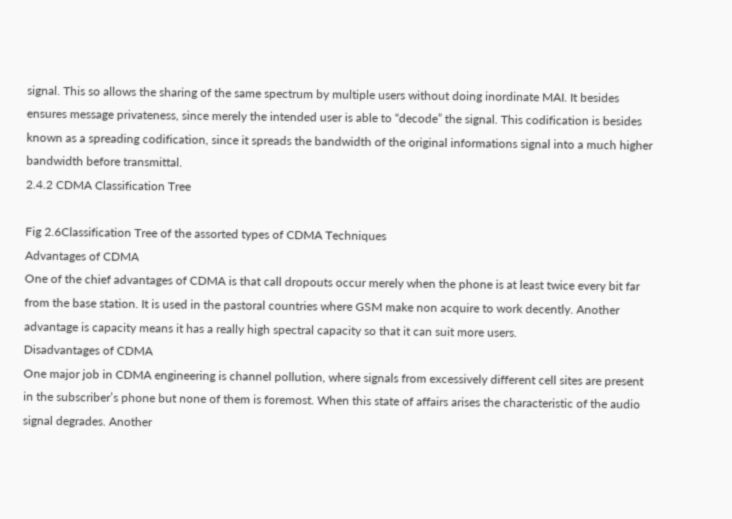signal. This so allows the sharing of the same spectrum by multiple users without doing inordinate MAI. It besides ensures message privateness, since merely the intended user is able to “decode” the signal. This codification is besides known as a spreading codification, since it spreads the bandwidth of the original informations signal into a much higher bandwidth before transmittal.
2.4.2 CDMA Classification Tree

Fig 2.6Classification Tree of the assorted types of CDMA Techniques
Advantages of CDMA
One of the chief advantages of CDMA is that call dropouts occur merely when the phone is at least twice every bit far from the base station. It is used in the pastoral countries where GSM make non acquire to work decently. Another advantage is capacity means it has a really high spectral capacity so that it can suit more users.
Disadvantages of CDMA
One major job in CDMA engineering is channel pollution, where signals from excessively different cell sites are present in the subscriber’s phone but none of them is foremost. When this state of affairs arises the characteristic of the audio signal degrades. Another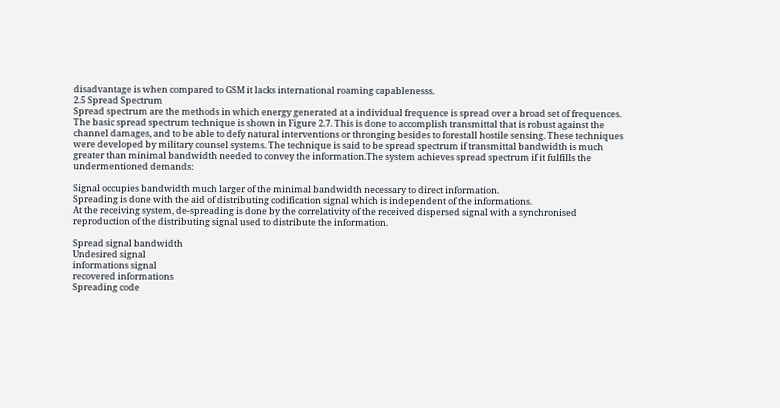disadvantage is when compared to GSM it lacks international roaming capablenesss.
2.5 Spread Spectrum
Spread spectrum are the methods in which energy generated at a individual frequence is spread over a broad set of frequences. The basic spread spectrum technique is shown in Figure 2.7. This is done to accomplish transmittal that is robust against the channel damages, and to be able to defy natural interventions or thronging besides to forestall hostile sensing. These techniques were developed by military counsel systems. The technique is said to be spread spectrum if transmittal bandwidth is much greater than minimal bandwidth needed to convey the information.The system achieves spread spectrum if it fulfills the undermentioned demands:

Signal occupies bandwidth much larger of the minimal bandwidth necessary to direct information.
Spreading is done with the aid of distributing codification signal which is independent of the informations.
At the receiving system, de-spreading is done by the correlativity of the received dispersed signal with a synchronised reproduction of the distributing signal used to distribute the information.

Spread signal bandwidth
Undesired signal
informations signal
recovered informations
Spreading code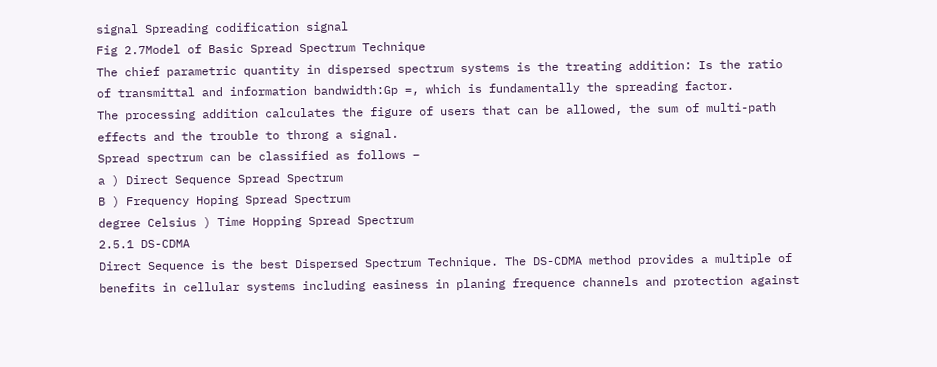signal Spreading codification signal
Fig 2.7Model of Basic Spread Spectrum Technique
The chief parametric quantity in dispersed spectrum systems is the treating addition: Is the ratio of transmittal and information bandwidth:Gp =, which is fundamentally the spreading factor.
The processing addition calculates the figure of users that can be allowed, the sum of multi-path effects and the trouble to throng a signal.
Spread spectrum can be classified as follows –
a ) Direct Sequence Spread Spectrum
B ) Frequency Hoping Spread Spectrum
degree Celsius ) Time Hopping Spread Spectrum
2.5.1 DS-CDMA
Direct Sequence is the best Dispersed Spectrum Technique. The DS-CDMA method provides a multiple of benefits in cellular systems including easiness in planing frequence channels and protection against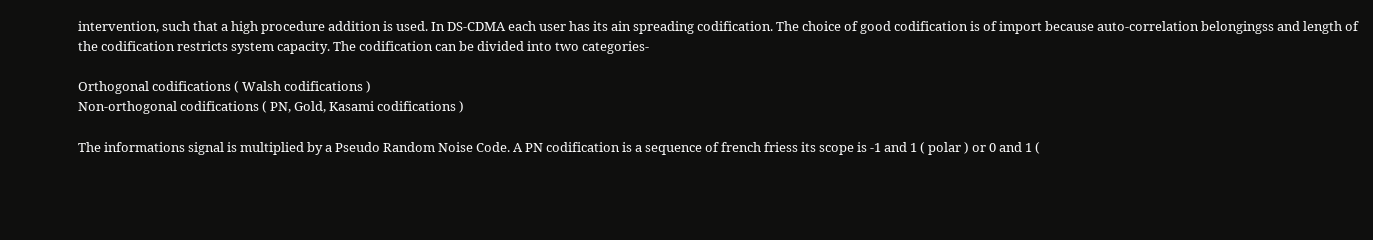intervention, such that a high procedure addition is used. In DS-CDMA each user has its ain spreading codification. The choice of good codification is of import because auto-correlation belongingss and length of the codification restricts system capacity. The codification can be divided into two categories-

Orthogonal codifications ( Walsh codifications )
Non-orthogonal codifications ( PN, Gold, Kasami codifications )

The informations signal is multiplied by a Pseudo Random Noise Code. A PN codification is a sequence of french friess its scope is -1 and 1 ( polar ) or 0 and 1 (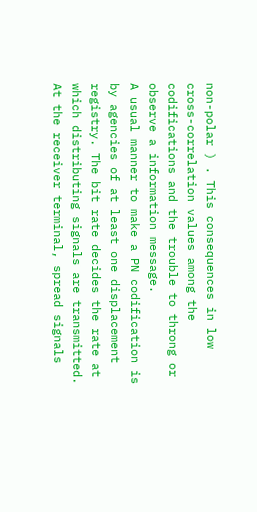non-polar ) . This consequences in low cross-correlation values among the codifications and the trouble to throng or observe a information message.
A usual manner to make a PN codification is by agencies of at least one displacement registry. The bit rate decides the rate at which distributing signals are transmitted. At the receiver terminal, spread signals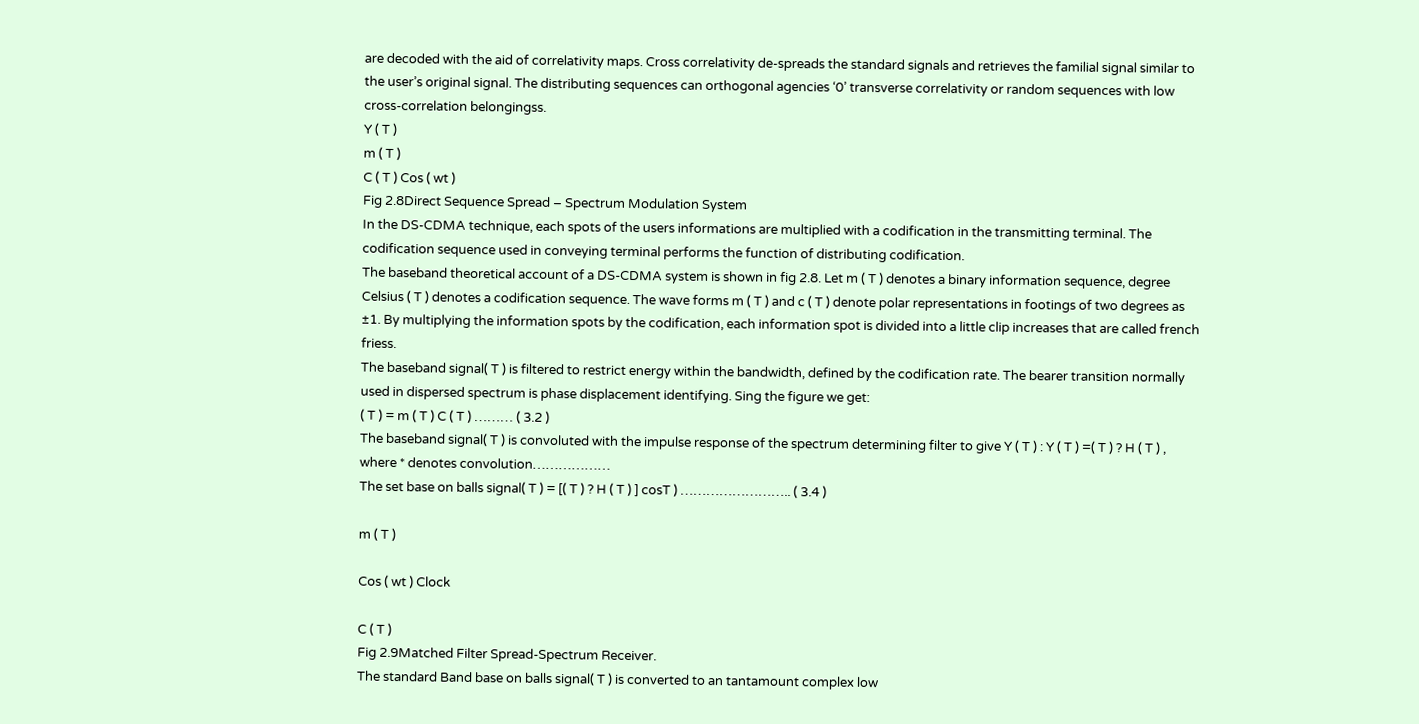are decoded with the aid of correlativity maps. Cross correlativity de-spreads the standard signals and retrieves the familial signal similar to the user’s original signal. The distributing sequences can orthogonal agencies ‘0’ transverse correlativity or random sequences with low cross-correlation belongingss.
Y ( T )
m ( T )
C ( T ) Cos ( wt )
Fig 2.8Direct Sequence Spread – Spectrum Modulation System
In the DS-CDMA technique, each spots of the users informations are multiplied with a codification in the transmitting terminal. The codification sequence used in conveying terminal performs the function of distributing codification.
The baseband theoretical account of a DS-CDMA system is shown in fig 2.8. Let m ( T ) denotes a binary information sequence, degree Celsius ( T ) denotes a codification sequence. The wave forms m ( T ) and c ( T ) denote polar representations in footings of two degrees as ±1. By multiplying the information spots by the codification, each information spot is divided into a little clip increases that are called french friess.
The baseband signal( T ) is filtered to restrict energy within the bandwidth, defined by the codification rate. The bearer transition normally used in dispersed spectrum is phase displacement identifying. Sing the figure we get:
( T ) = m ( T ) C ( T ) ……… ( 3.2 )
The baseband signal( T ) is convoluted with the impulse response of the spectrum determining filter to give Y ( T ) : Y ( T ) =( T ) ? H ( T ) , where * denotes convolution………………
The set base on balls signal( T ) = [( T ) ? H ( T ) ] cosT ) …………………….. ( 3.4 )

m ( T )

Cos ( wt ) Clock

C ( T )
Fig 2.9Matched Filter Spread-Spectrum Receiver.
The standard Band base on balls signal( T ) is converted to an tantamount complex low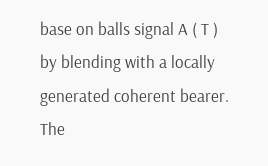base on balls signal A ( T ) by blending with a locally generated coherent bearer.
The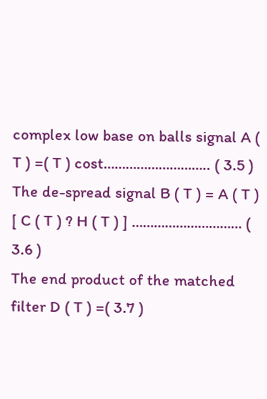complex low base on balls signal A ( T ) =( T ) cost……………………….. ( 3.5 )
The de-spread signal B ( T ) = A ( T ) [ C ( T ) ? H ( T ) ] ………………………… ( 3.6 )
The end product of the matched filter D ( T ) =( 3.7 )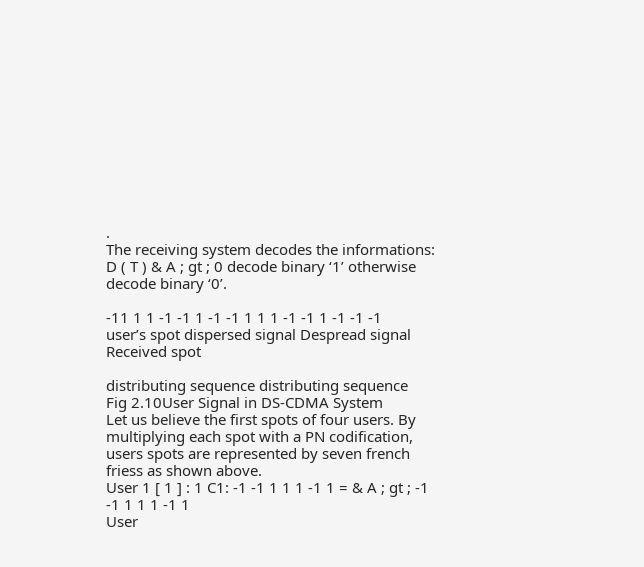.
The receiving system decodes the informations: D ( T ) & A ; gt ; 0 decode binary ‘1’ otherwise decode binary ‘0’.

-11 1 1 -1 -1 1 -1 -1 1 1 1 -1 -1 1 -1 -1 -1
user’s spot dispersed signal Despread signal Received spot

distributing sequence distributing sequence
Fig 2.10User Signal in DS-CDMA System
Let us believe the first spots of four users. By multiplying each spot with a PN codification, users spots are represented by seven french friess as shown above.
User 1 [ 1 ] : 1 C1: -1 -1 1 1 1 -1 1 = & A ; gt ; -1 -1 1 1 1 -1 1
User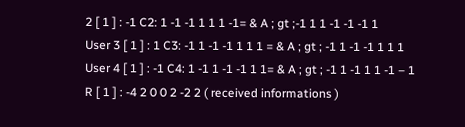2 [ 1 ] : -1 C2: 1 -1 -1 1 1 1 -1= & A ; gt ;-1 1 1 -1 -1 -1 1
User 3 [ 1 ] : 1 C3: -1 1 -1 -1 1 1 1 = & A ; gt ; -1 1 -1 -1 1 1 1
User 4 [ 1 ] : -1 C4: 1 -1 1 -1 -1 1 1= & A ; gt ; -1 1 -1 1 1 -1 – 1
R [ 1 ] : -4 2 0 0 2 -2 2 ( received informations )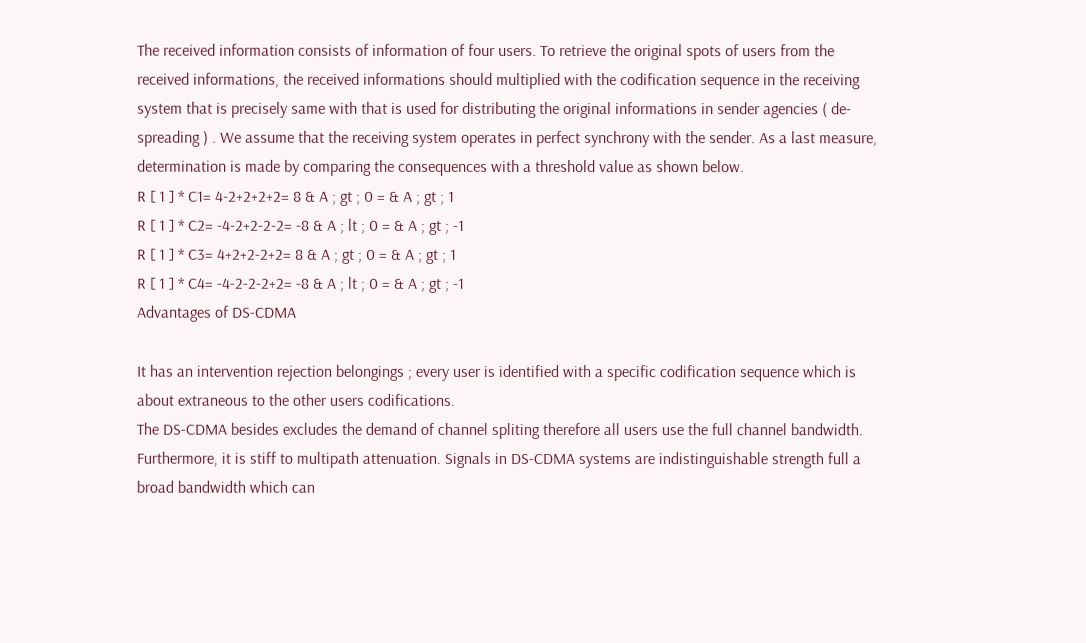The received information consists of information of four users. To retrieve the original spots of users from the received informations, the received informations should multiplied with the codification sequence in the receiving system that is precisely same with that is used for distributing the original informations in sender agencies ( de-spreading ) . We assume that the receiving system operates in perfect synchrony with the sender. As a last measure, determination is made by comparing the consequences with a threshold value as shown below.
R [ 1 ] * C1= 4-2+2+2+2= 8 & A ; gt ; 0 = & A ; gt ; 1
R [ 1 ] * C2= -4-2+2-2-2= -8 & A ; lt ; 0 = & A ; gt ; -1
R [ 1 ] * C3= 4+2+2-2+2= 8 & A ; gt ; 0 = & A ; gt ; 1
R [ 1 ] * C4= -4-2-2-2+2= -8 & A ; lt ; 0 = & A ; gt ; -1
Advantages of DS-CDMA

It has an intervention rejection belongings ; every user is identified with a specific codification sequence which is about extraneous to the other users codifications.
The DS-CDMA besides excludes the demand of channel spliting therefore all users use the full channel bandwidth.
Furthermore, it is stiff to multipath attenuation. Signals in DS-CDMA systems are indistinguishable strength full a broad bandwidth which can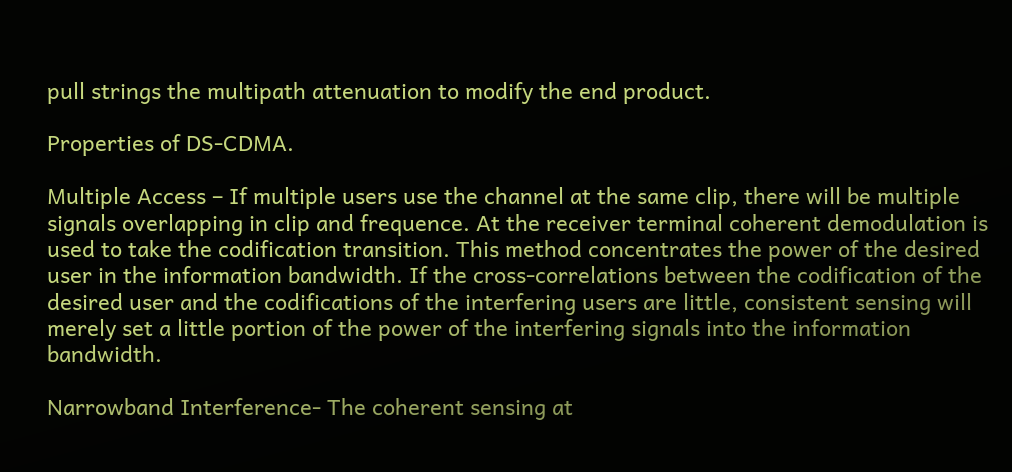pull strings the multipath attenuation to modify the end product.

Properties of DS-CDMA.

Multiple Access – If multiple users use the channel at the same clip, there will be multiple signals overlapping in clip and frequence. At the receiver terminal coherent demodulation is used to take the codification transition. This method concentrates the power of the desired user in the information bandwidth. If the cross-correlations between the codification of the desired user and the codifications of the interfering users are little, consistent sensing will merely set a little portion of the power of the interfering signals into the information bandwidth.

Narrowband Interference- The coherent sensing at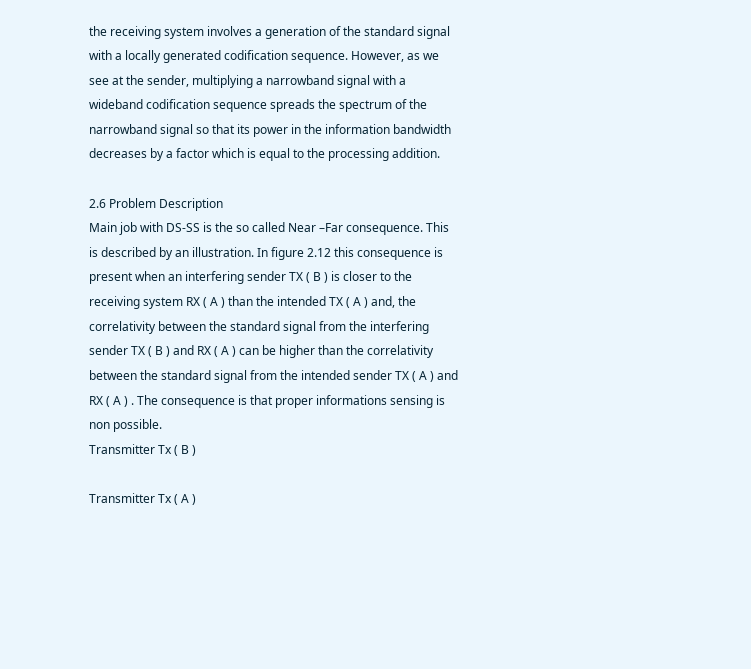the receiving system involves a generation of the standard signal with a locally generated codification sequence. However, as we see at the sender, multiplying a narrowband signal with a wideband codification sequence spreads the spectrum of the narrowband signal so that its power in the information bandwidth decreases by a factor which is equal to the processing addition.

2.6 Problem Description
Main job with DS-SS is the so called Near –Far consequence. This is described by an illustration. In figure 2.12 this consequence is present when an interfering sender TX ( B ) is closer to the receiving system RX ( A ) than the intended TX ( A ) and, the correlativity between the standard signal from the interfering sender TX ( B ) and RX ( A ) can be higher than the correlativity between the standard signal from the intended sender TX ( A ) and RX ( A ) . The consequence is that proper informations sensing is non possible.
Transmitter Tx ( B )

Transmitter Tx ( A )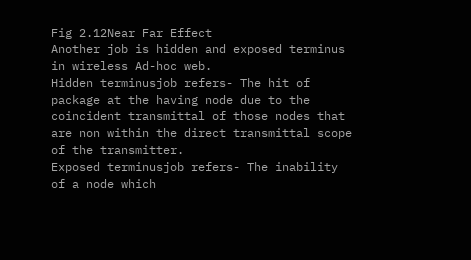Fig 2.12Near Far Effect
Another job is hidden and exposed terminus in wireless Ad-hoc web.
Hidden terminusjob refers- The hit of package at the having node due to the coincident transmittal of those nodes that are non within the direct transmittal scope of the transmitter.
Exposed terminusjob refers- The inability of a node which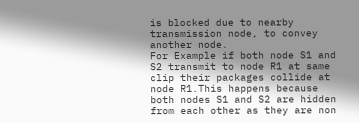is blocked due to nearby transmission node, to convey another node.
For Example if both node S1 and S2 transmit to node R1 at same clip their packages collide at node R1.This happens because both nodes S1 and S2 are hidden from each other as they are non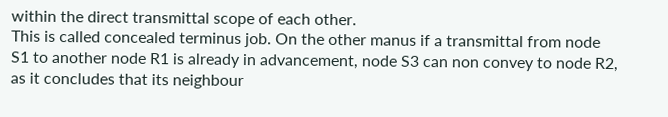within the direct transmittal scope of each other.
This is called concealed terminus job. On the other manus if a transmittal from node S1 to another node R1 is already in advancement, node S3 can non convey to node R2, as it concludes that its neighbour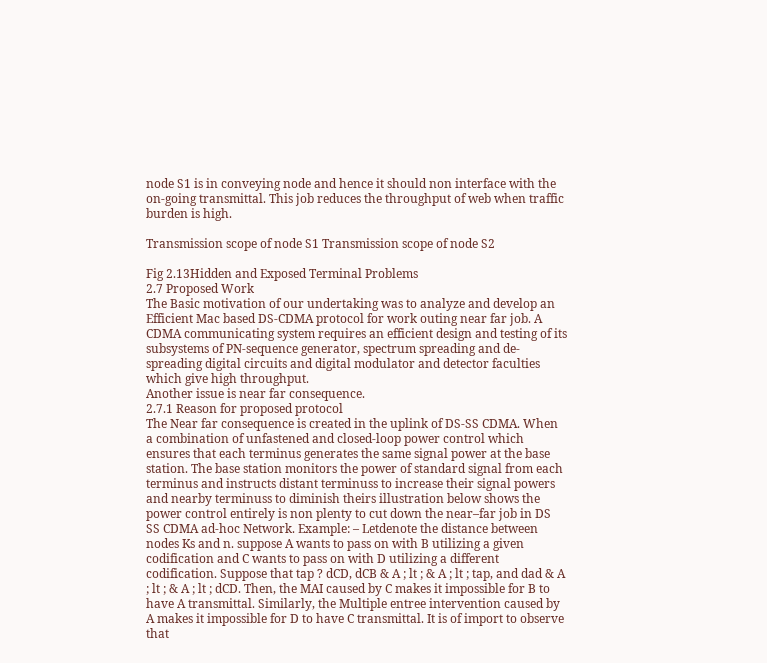node S1 is in conveying node and hence it should non interface with the on-going transmittal. This job reduces the throughput of web when traffic burden is high.

Transmission scope of node S1 Transmission scope of node S2

Fig 2.13Hidden and Exposed Terminal Problems
2.7 Proposed Work
The Basic motivation of our undertaking was to analyze and develop an Efficient Mac based DS-CDMA protocol for work outing near far job. A CDMA communicating system requires an efficient design and testing of its subsystems of PN-sequence generator, spectrum spreading and de-spreading digital circuits and digital modulator and detector faculties which give high throughput.
Another issue is near far consequence.
2.7.1 Reason for proposed protocol
The Near far consequence is created in the uplink of DS-SS CDMA. When a combination of unfastened and closed-loop power control which ensures that each terminus generates the same signal power at the base station. The base station monitors the power of standard signal from each terminus and instructs distant terminuss to increase their signal powers and nearby terminuss to diminish theirs illustration below shows the power control entirely is non plenty to cut down the near–far job in DS SS CDMA ad-hoc Network. Example: – Letdenote the distance between nodes Ks and n. suppose A wants to pass on with B utilizing a given codification and C wants to pass on with D utilizing a different codification. Suppose that tap ? dCD, dCB & A ; lt ; & A ; lt ; tap, and dad & A ; lt ; & A ; lt ; dCD. Then, the MAI caused by C makes it impossible for B to have A transmittal. Similarly, the Multiple entree intervention caused by A makes it impossible for D to have C transmittal. It is of import to observe that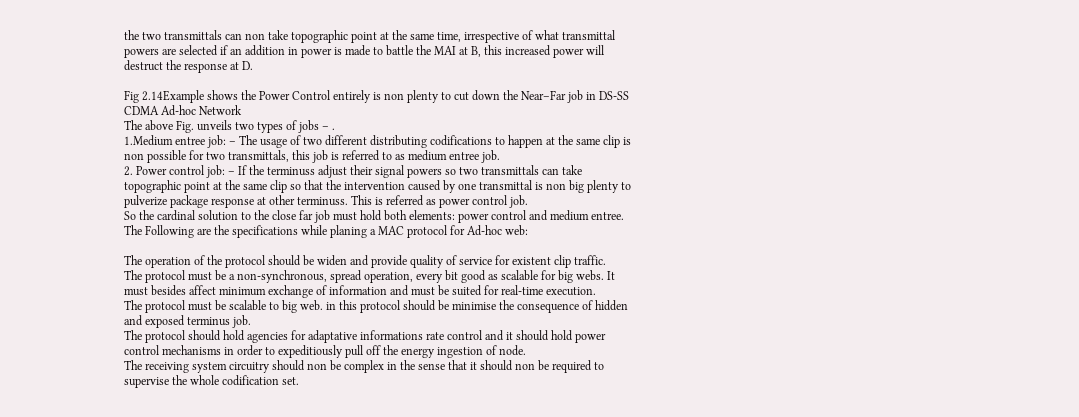the two transmittals can non take topographic point at the same time, irrespective of what transmittal powers are selected if an addition in power is made to battle the MAI at B, this increased power will destruct the response at D.

Fig 2.14Example shows the Power Control entirely is non plenty to cut down the Near–Far job in DS-SS CDMA Ad-hoc Network
The above Fig. unveils two types of jobs – .
1.Medium entree job: – The usage of two different distributing codifications to happen at the same clip is non possible for two transmittals, this job is referred to as medium entree job.
2. Power control job: – If the terminuss adjust their signal powers so two transmittals can take topographic point at the same clip so that the intervention caused by one transmittal is non big plenty to pulverize package response at other terminuss. This is referred as power control job.
So the cardinal solution to the close far job must hold both elements: power control and medium entree.
The Following are the specifications while planing a MAC protocol for Ad-hoc web:

The operation of the protocol should be widen and provide quality of service for existent clip traffic.
The protocol must be a non-synchronous, spread operation, every bit good as scalable for big webs. It must besides affect minimum exchange of information and must be suited for real-time execution.
The protocol must be scalable to big web. in this protocol should be minimise the consequence of hidden and exposed terminus job.
The protocol should hold agencies for adaptative informations rate control and it should hold power control mechanisms in order to expeditiously pull off the energy ingestion of node.
The receiving system circuitry should non be complex in the sense that it should non be required to supervise the whole codification set.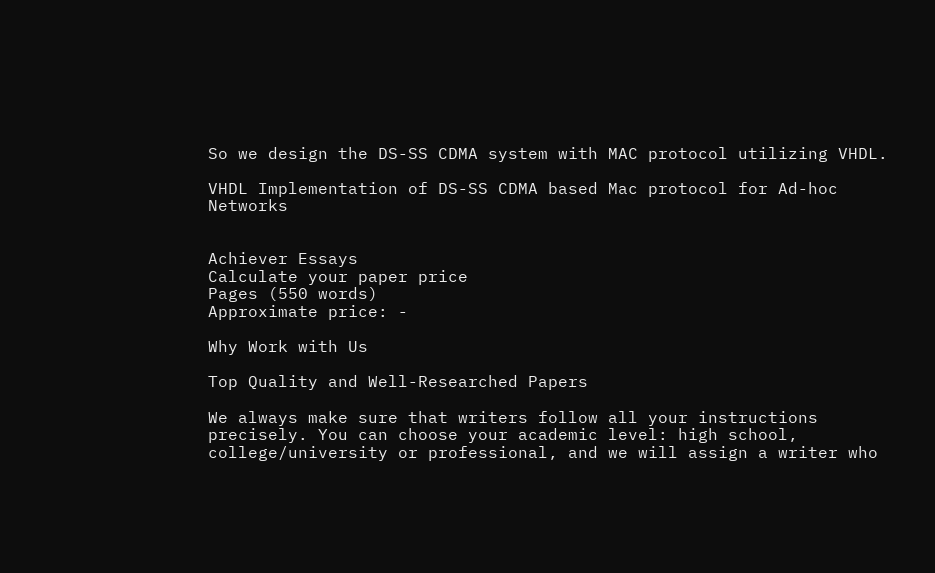So we design the DS-SS CDMA system with MAC protocol utilizing VHDL.

VHDL Implementation of DS-SS CDMA based Mac protocol for Ad-hoc Networks


Achiever Essays
Calculate your paper price
Pages (550 words)
Approximate price: -

Why Work with Us

Top Quality and Well-Researched Papers

We always make sure that writers follow all your instructions precisely. You can choose your academic level: high school, college/university or professional, and we will assign a writer who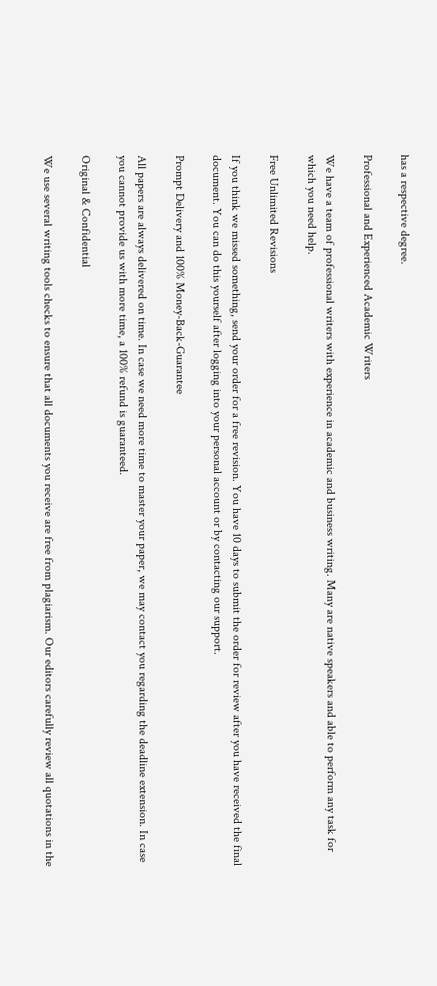has a respective degree.

Professional and Experienced Academic Writers

We have a team of professional writers with experience in academic and business writing. Many are native speakers and able to perform any task for which you need help.

Free Unlimited Revisions

If you think we missed something, send your order for a free revision. You have 10 days to submit the order for review after you have received the final document. You can do this yourself after logging into your personal account or by contacting our support.

Prompt Delivery and 100% Money-Back-Guarantee

All papers are always delivered on time. In case we need more time to master your paper, we may contact you regarding the deadline extension. In case you cannot provide us with more time, a 100% refund is guaranteed.

Original & Confidential

We use several writing tools checks to ensure that all documents you receive are free from plagiarism. Our editors carefully review all quotations in the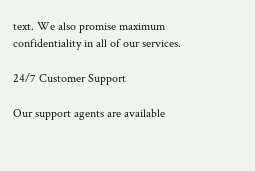text. We also promise maximum confidentiality in all of our services.

24/7 Customer Support

Our support agents are available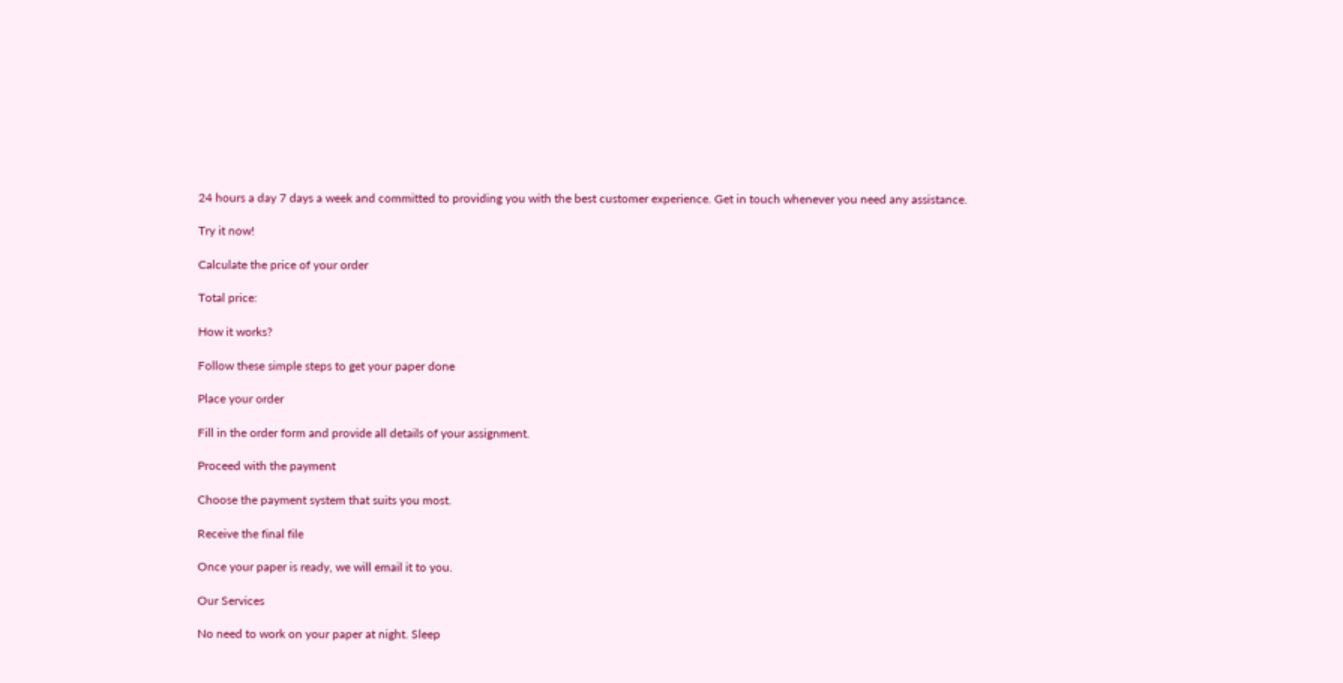24 hours a day 7 days a week and committed to providing you with the best customer experience. Get in touch whenever you need any assistance.

Try it now!

Calculate the price of your order

Total price:

How it works?

Follow these simple steps to get your paper done

Place your order

Fill in the order form and provide all details of your assignment.

Proceed with the payment

Choose the payment system that suits you most.

Receive the final file

Once your paper is ready, we will email it to you.

Our Services

No need to work on your paper at night. Sleep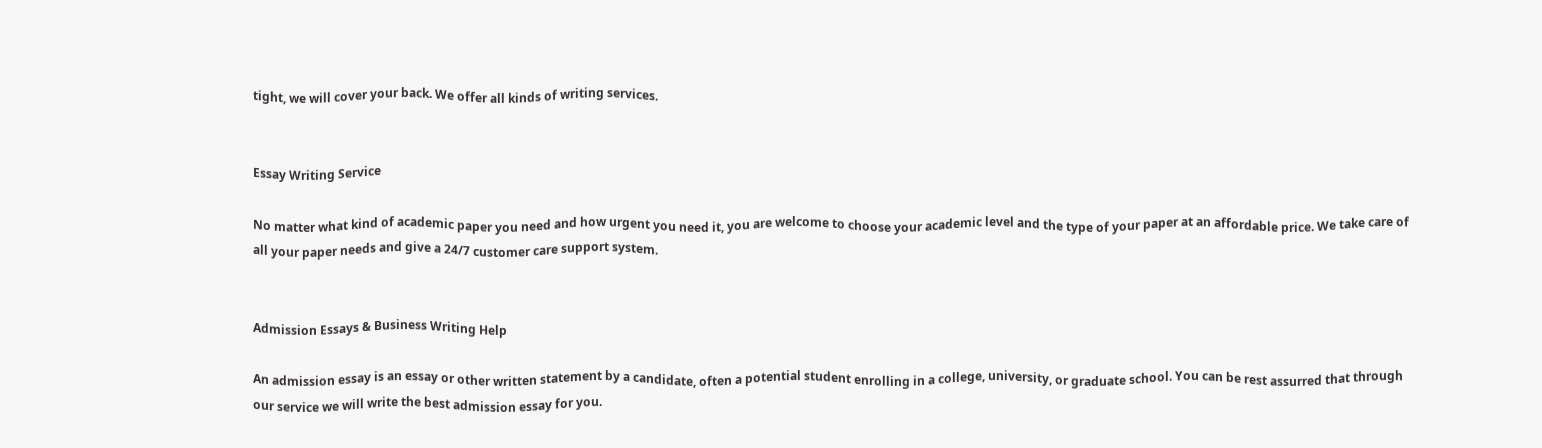tight, we will cover your back. We offer all kinds of writing services.


Essay Writing Service

No matter what kind of academic paper you need and how urgent you need it, you are welcome to choose your academic level and the type of your paper at an affordable price. We take care of all your paper needs and give a 24/7 customer care support system.


Admission Essays & Business Writing Help

An admission essay is an essay or other written statement by a candidate, often a potential student enrolling in a college, university, or graduate school. You can be rest assurred that through our service we will write the best admission essay for you.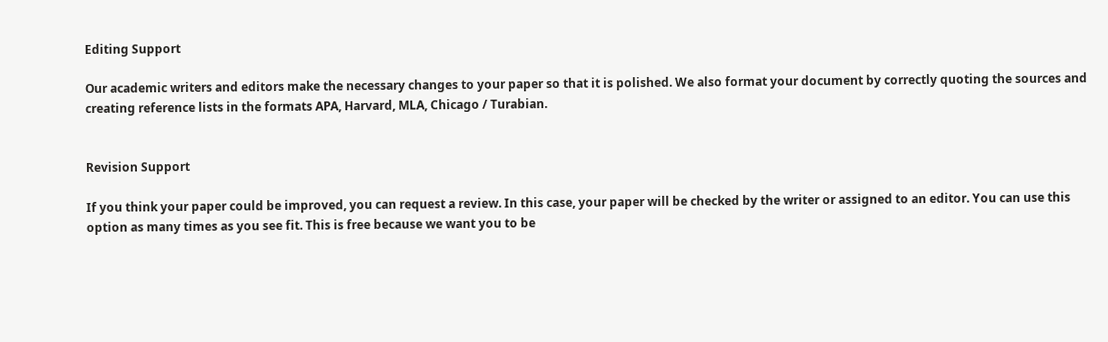Editing Support

Our academic writers and editors make the necessary changes to your paper so that it is polished. We also format your document by correctly quoting the sources and creating reference lists in the formats APA, Harvard, MLA, Chicago / Turabian.


Revision Support

If you think your paper could be improved, you can request a review. In this case, your paper will be checked by the writer or assigned to an editor. You can use this option as many times as you see fit. This is free because we want you to be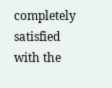completely satisfied with the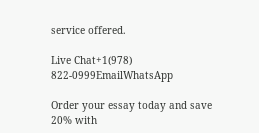service offered.

Live Chat+1(978) 822-0999EmailWhatsApp

Order your essay today and save 20% with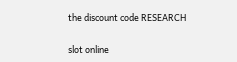the discount code RESEARCH

slot online